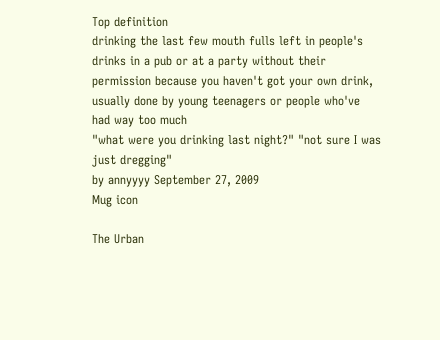Top definition
drinking the last few mouth fulls left in people's drinks in a pub or at a party without their permission because you haven't got your own drink, usually done by young teenagers or people who've had way too much
"what were you drinking last night?" "not sure I was just dregging"
by annyyyy September 27, 2009
Mug icon

The Urban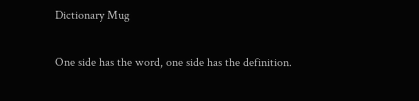Dictionary Mug

One side has the word, one side has the definition.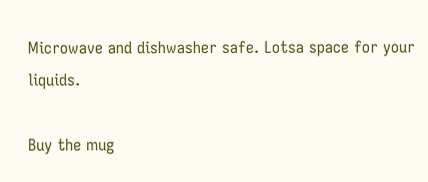Microwave and dishwasher safe. Lotsa space for your liquids.

Buy the mug